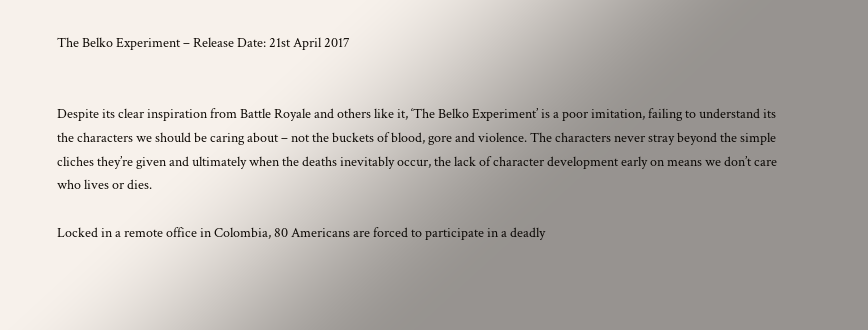The Belko Experiment – Release Date: 21st April 2017


Despite its clear inspiration from Battle Royale and others like it, ‘The Belko Experiment’ is a poor imitation, failing to understand its the characters we should be caring about – not the buckets of blood, gore and violence. The characters never stray beyond the simple cliches they’re given and ultimately when the deaths inevitably occur, the lack of character development early on means we don’t care who lives or dies.

Locked in a remote office in Colombia, 80 Americans are forced to participate in a deadly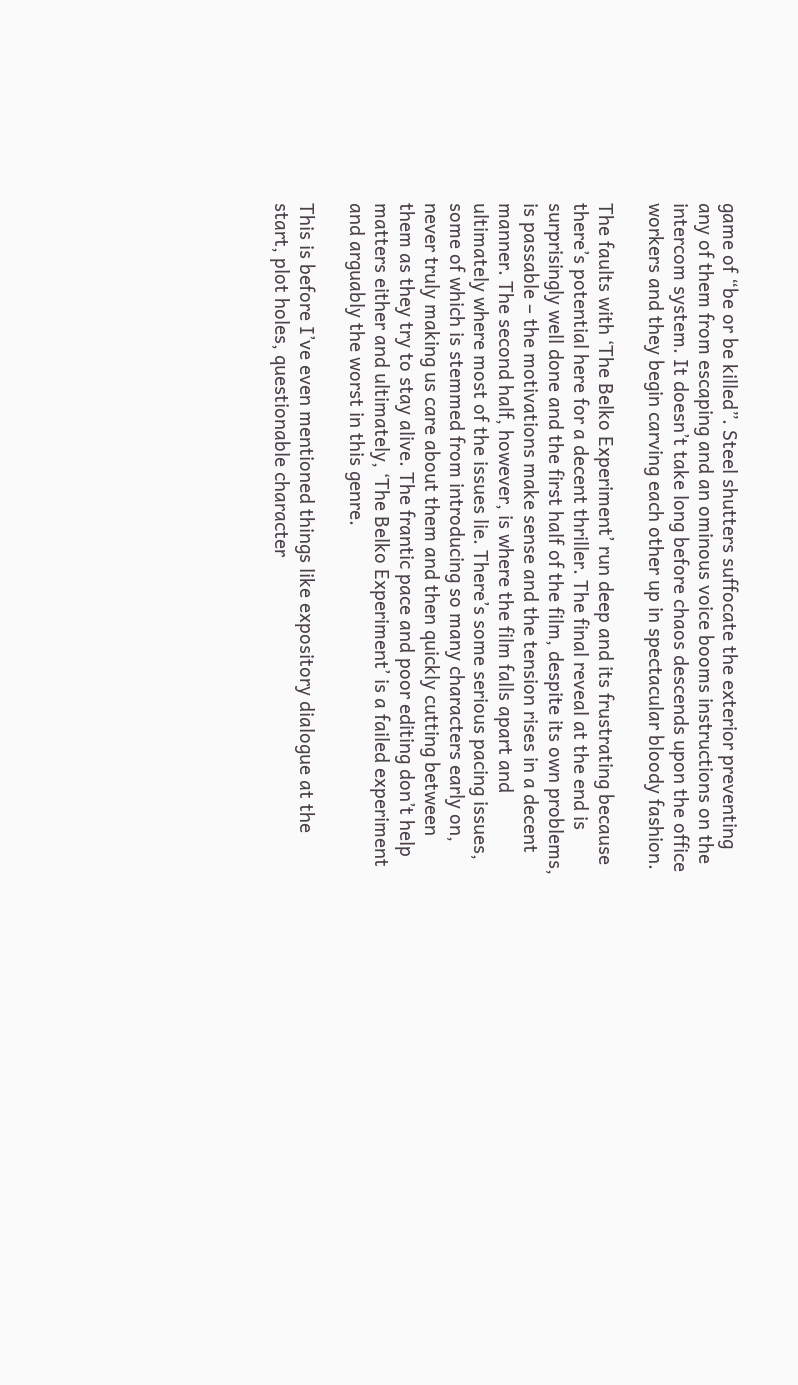game of “be or be killed”. Steel shutters suffocate the exterior preventing any of them from escaping and an ominous voice booms instructions on the intercom system. It doesn’t take long before chaos descends upon the office workers and they begin carving each other up in spectacular bloody fashion.

The faults with ‘The Belko Experiment’ run deep and its frustrating because there’s potential here for a decent thriller. The final reveal at the end is surprisingly well done and the first half of the film, despite its own problems, is passable – the motivations make sense and the tension rises in a decent manner. The second half, however, is where the film falls apart and ultimately where most of the issues lie. There’s some serious pacing issues, some of which is stemmed from introducing so many characters early on, never truly making us care about them and then quickly cutting between them as they try to stay alive. The frantic pace and poor editing don’t help matters either and ultimately, ‘The Belko Experiment’ is a failed experiment and arguably the worst in this genre.

This is before I’ve even mentioned things like expository dialogue at the start, plot holes, questionable character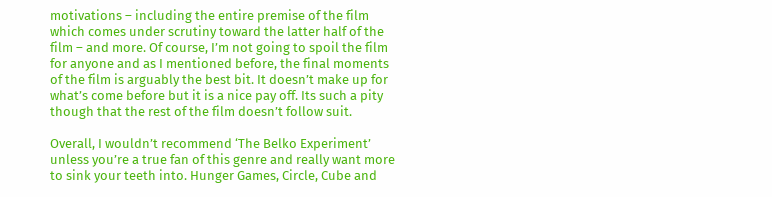motivations – including the entire premise of the film which comes under scrutiny toward the latter half of the film – and more. Of course, I’m not going to spoil the film for anyone and as I mentioned before, the final moments of the film is arguably the best bit. It doesn’t make up for what’s come before but it is a nice pay off. Its such a pity though that the rest of the film doesn’t follow suit.

Overall, I wouldn’t recommend ‘The Belko Experiment’ unless you’re a true fan of this genre and really want more to sink your teeth into. Hunger Games, Circle, Cube and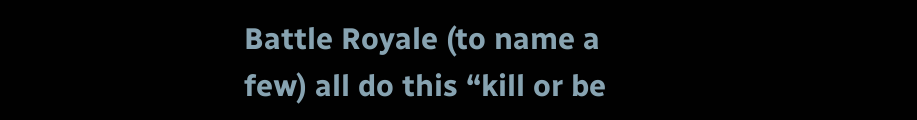Battle Royale (to name a few) all do this “kill or be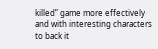killed” game more effectively and with interesting characters to back it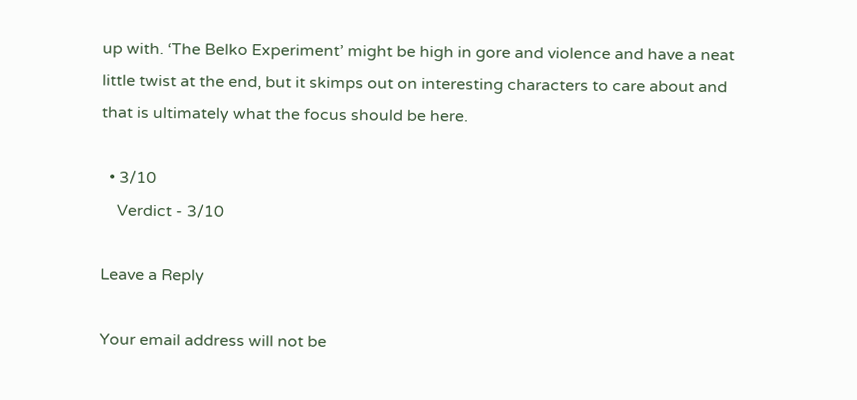up with. ‘The Belko Experiment’ might be high in gore and violence and have a neat little twist at the end, but it skimps out on interesting characters to care about and that is ultimately what the focus should be here.

  • 3/10
    Verdict - 3/10

Leave a Reply

Your email address will not be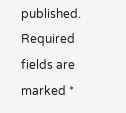published. Required fields are marked *